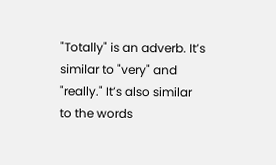"Totally" is an adverb. It’s similar to "very" and "really." It’s also similar to the words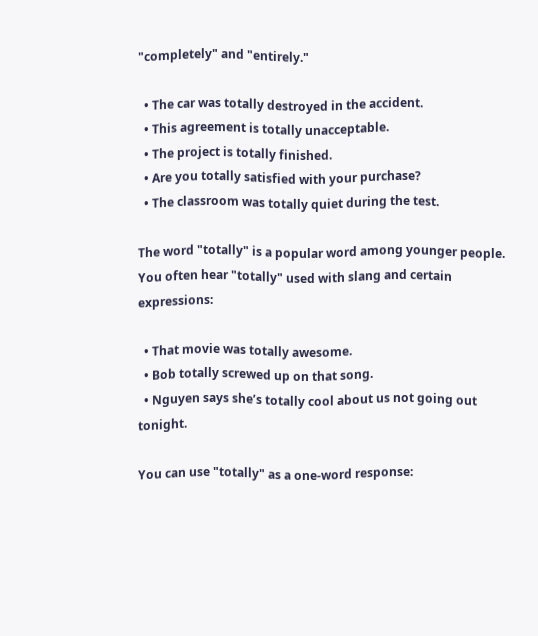"completely" and "entirely."

  • The car was totally destroyed in the accident.
  • This agreement is totally unacceptable.
  • The project is totally finished.
  • Are you totally satisfied with your purchase?
  • The classroom was totally quiet during the test.

The word "totally" is a popular word among younger people. You often hear "totally" used with slang and certain expressions:

  • That movie was totally awesome.
  • Bob totally screwed up on that song.
  • Nguyen says she’s totally cool about us not going out tonight.

You can use "totally" as a one-word response: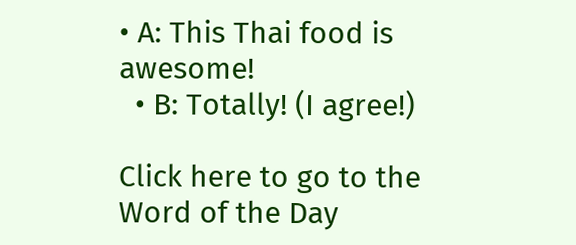• A: This Thai food is awesome!
  • B: Totally! (I agree!)

Click here to go to the Word of the Day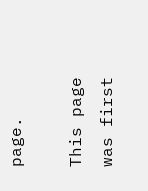page.

This page was first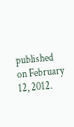published on February 12, 2012.